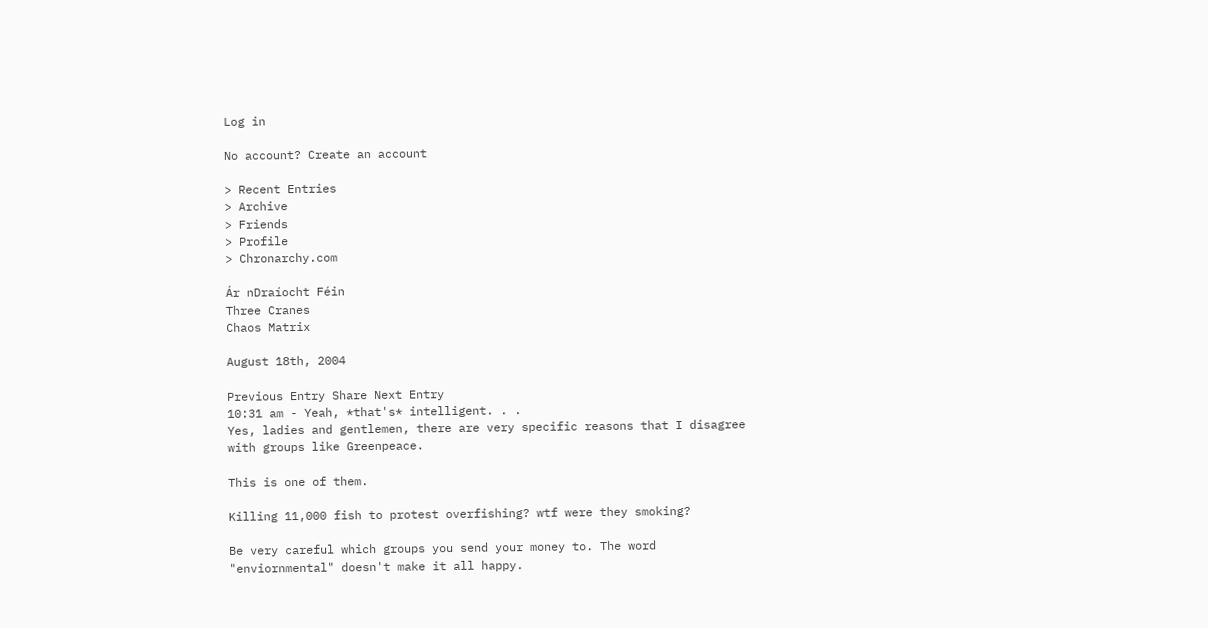Log in

No account? Create an account

> Recent Entries
> Archive
> Friends
> Profile
> Chronarchy.com

Ár nDraíocht Féin
Three Cranes
Chaos Matrix

August 18th, 2004

Previous Entry Share Next Entry
10:31 am - Yeah, *that's* intelligent. . .
Yes, ladies and gentlemen, there are very specific reasons that I disagree with groups like Greenpeace.

This is one of them.

Killing 11,000 fish to protest overfishing? wtf were they smoking?

Be very careful which groups you send your money to. The word "enviornmental" doesn't make it all happy.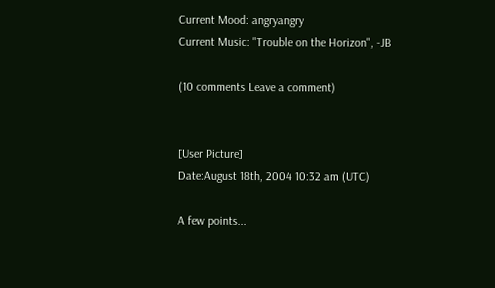Current Mood: angryangry
Current Music: "Trouble on the Horizon", -JB

(10 comments Leave a comment)


[User Picture]
Date:August 18th, 2004 10:32 am (UTC)

A few points...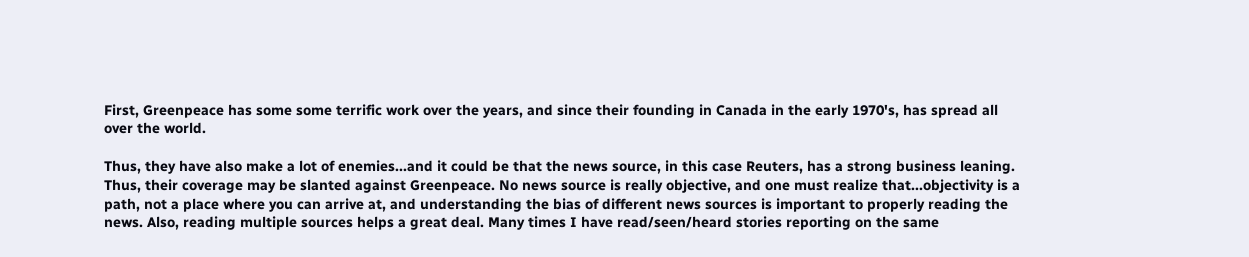First, Greenpeace has some some terrific work over the years, and since their founding in Canada in the early 1970's, has spread all over the world.

Thus, they have also make a lot of enemies...and it could be that the news source, in this case Reuters, has a strong business leaning. Thus, their coverage may be slanted against Greenpeace. No news source is really objective, and one must realize that...objectivity is a path, not a place where you can arrive at, and understanding the bias of different news sources is important to properly reading the news. Also, reading multiple sources helps a great deal. Many times I have read/seen/heard stories reporting on the same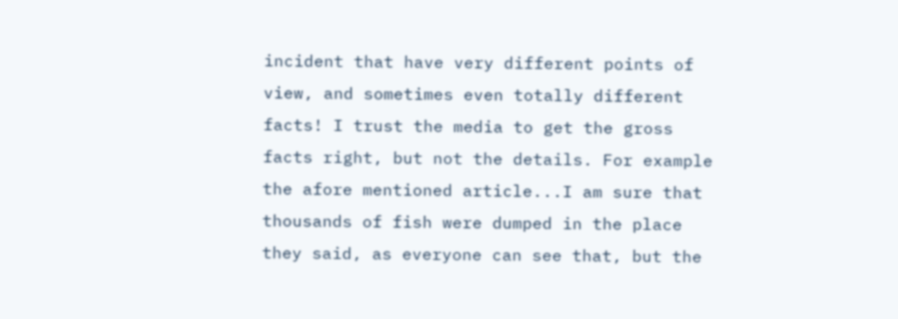incident that have very different points of view, and sometimes even totally different facts! I trust the media to get the gross facts right, but not the details. For example the afore mentioned article...I am sure that thousands of fish were dumped in the place they said, as everyone can see that, but the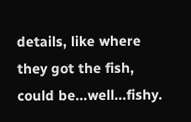details, like where they got the fish, could be...well...fishy.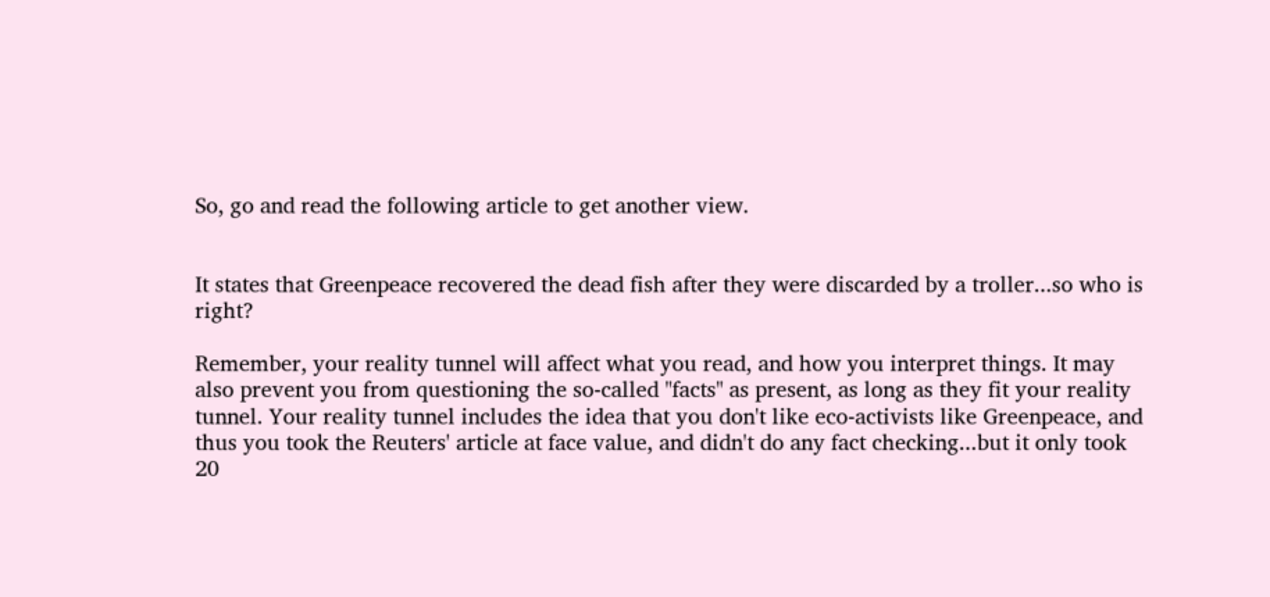So, go and read the following article to get another view.


It states that Greenpeace recovered the dead fish after they were discarded by a troller...so who is right?

Remember, your reality tunnel will affect what you read, and how you interpret things. It may also prevent you from questioning the so-called "facts" as present, as long as they fit your reality tunnel. Your reality tunnel includes the idea that you don't like eco-activists like Greenpeace, and thus you took the Reuters' article at face value, and didn't do any fact checking...but it only took 20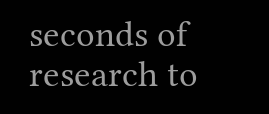seconds of research to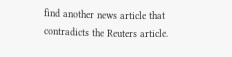find another news article that contradicts the Reuters article.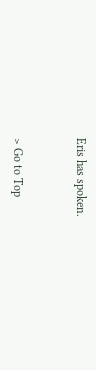Eris has spoken.


> Go to Top